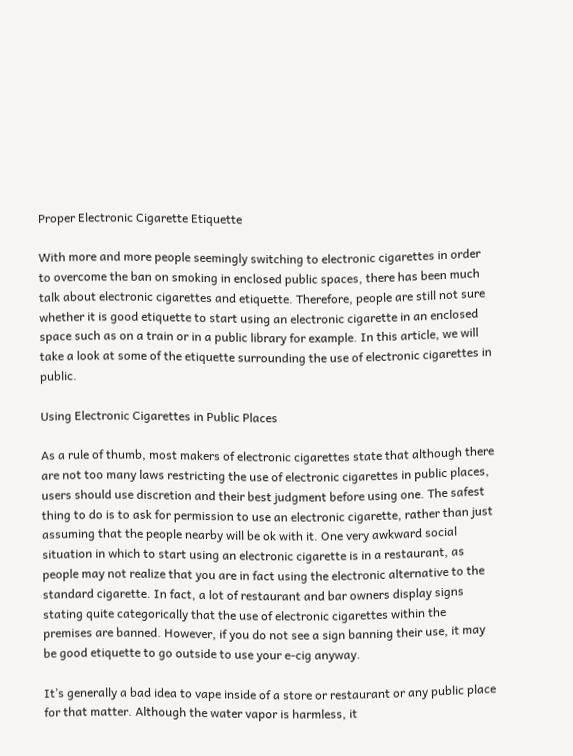Proper Electronic Cigarette Etiquette

With more and more people seemingly switching to electronic cigarettes in order to overcome the ban on smoking in enclosed public spaces, there has been much talk about electronic cigarettes and etiquette. Therefore, people are still not sure whether it is good etiquette to start using an electronic cigarette in an enclosed space such as on a train or in a public library for example. In this article, we will take a look at some of the etiquette surrounding the use of electronic cigarettes in public.

Using Electronic Cigarettes in Public Places

As a rule of thumb, most makers of electronic cigarettes state that although there are not too many laws restricting the use of electronic cigarettes in public places, users should use discretion and their best judgment before using one. The safest thing to do is to ask for permission to use an electronic cigarette, rather than just assuming that the people nearby will be ok with it. One very awkward social situation in which to start using an electronic cigarette is in a restaurant, as people may not realize that you are in fact using the electronic alternative to the standard cigarette. In fact, a lot of restaurant and bar owners display signs stating quite categorically that the use of electronic cigarettes within the premises are banned. However, if you do not see a sign banning their use, it may be good etiquette to go outside to use your e-cig anyway.

It’s generally a bad idea to vape inside of a store or restaurant or any public place for that matter. Although the water vapor is harmless, it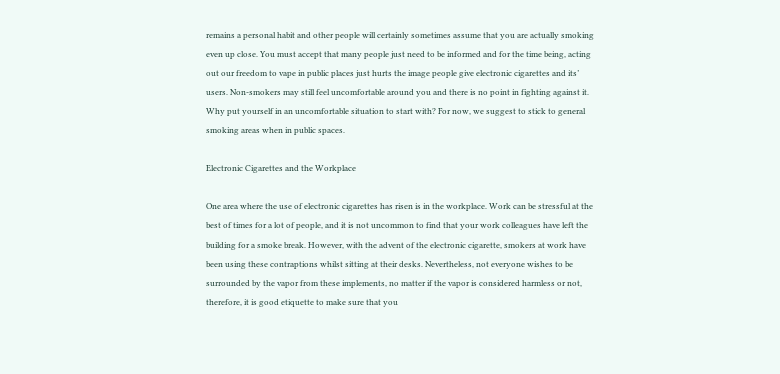remains a personal habit and other people will certainly sometimes assume that you are actually smoking even up close. You must accept that many people just need to be informed and for the time being, acting out our freedom to vape in public places just hurts the image people give electronic cigarettes and its’ users. Non-smokers may still feel uncomfortable around you and there is no point in fighting against it. Why put yourself in an uncomfortable situation to start with? For now, we suggest to stick to general smoking areas when in public spaces.

Electronic Cigarettes and the Workplace

One area where the use of electronic cigarettes has risen is in the workplace. Work can be stressful at the best of times for a lot of people, and it is not uncommon to find that your work colleagues have left the building for a smoke break. However, with the advent of the electronic cigarette, smokers at work have been using these contraptions whilst sitting at their desks. Nevertheless, not everyone wishes to be surrounded by the vapor from these implements, no matter if the vapor is considered harmless or not, therefore, it is good etiquette to make sure that you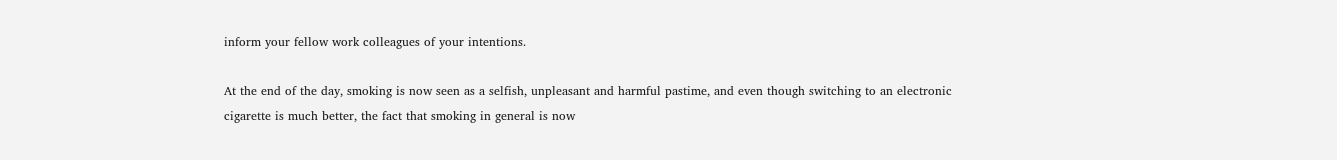inform your fellow work colleagues of your intentions.

At the end of the day, smoking is now seen as a selfish, unpleasant and harmful pastime, and even though switching to an electronic cigarette is much better, the fact that smoking in general is now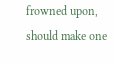frowned upon, should make one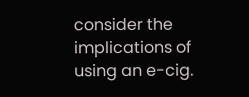consider the implications of using an e-cig.